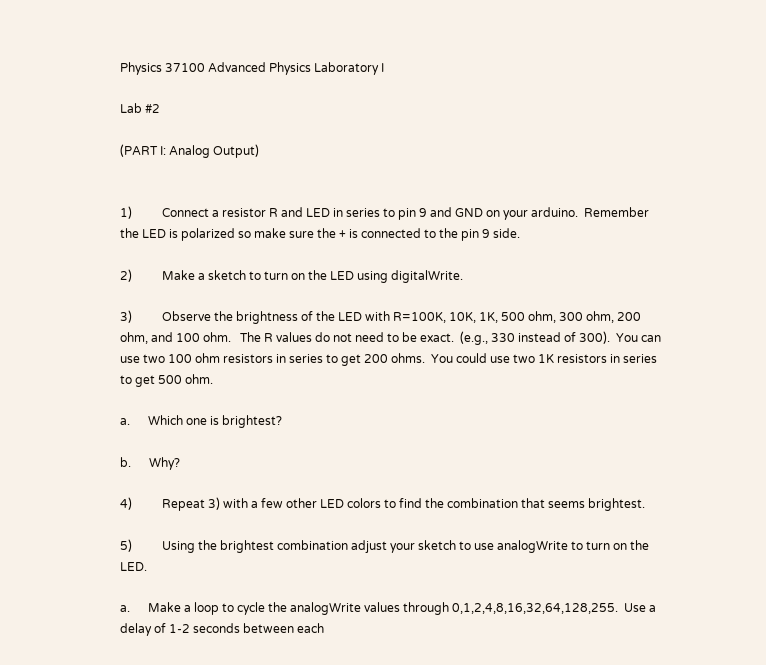Physics 37100 Advanced Physics Laboratory I

Lab #2

(PART I: Analog Output)


1)          Connect a resistor R and LED in series to pin 9 and GND on your arduino.  Remember the LED is polarized so make sure the + is connected to the pin 9 side.

2)          Make a sketch to turn on the LED using digitalWrite.

3)          Observe the brightness of the LED with R=100K, 10K, 1K, 500 ohm, 300 ohm, 200 ohm, and 100 ohm.   The R values do not need to be exact.  (e.g., 330 instead of 300).  You can use two 100 ohm resistors in series to get 200 ohms.  You could use two 1K resistors in series to get 500 ohm.

a.      Which one is brightest?

b.      Why?

4)          Repeat 3) with a few other LED colors to find the combination that seems brightest.

5)          Using the brightest combination adjust your sketch to use analogWrite to turn on the LED.

a.      Make a loop to cycle the analogWrite values through 0,1,2,4,8,16,32,64,128,255.  Use a delay of 1-2 seconds between each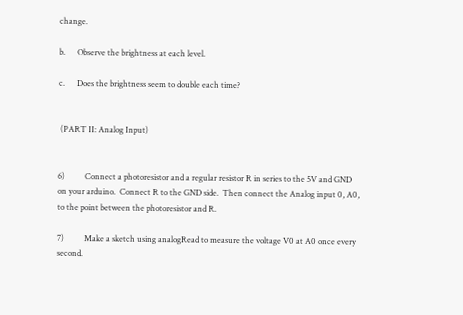change.

b.      Observe the brightness at each level.

c.      Does the brightness seem to double each time?


 (PART II: Analog Input)


6)          Connect a photoresistor and a regular resistor R in series to the 5V and GND on your arduino.  Connect R to the GND side.  Then connect the Analog input 0, A0, to the point between the photoresistor and R.

7)          Make a sketch using analogRead to measure the voltage V0 at A0 once every second.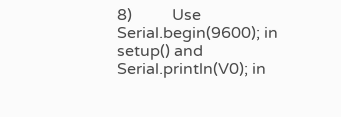8)          Use Serial.begin(9600); in setup() and Serial.println(V0); in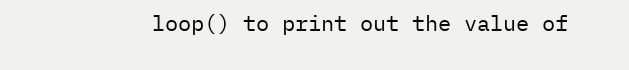loop() to print out the value of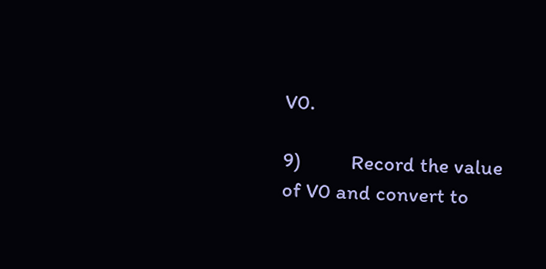V0.

9)          Record the value of V0 and convert to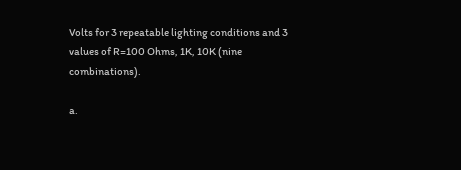Volts for 3 repeatable lighting conditions and 3 values of R=100 Ohms, 1K, 10K (nine combinations).

a.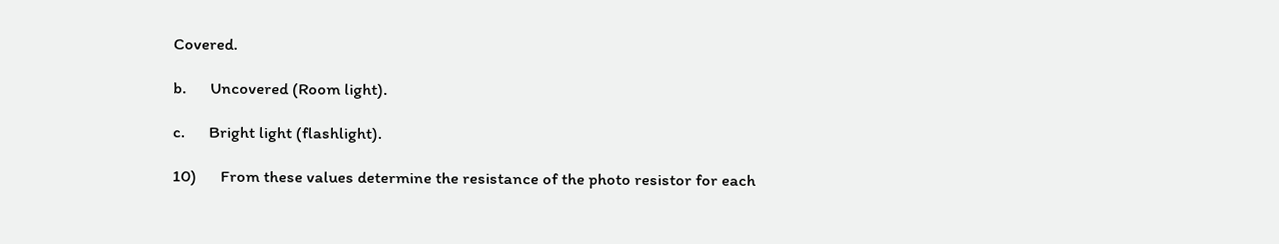Covered.

b.      Uncovered (Room light).

c.      Bright light (flashlight).

10)      From these values determine the resistance of the photo resistor for each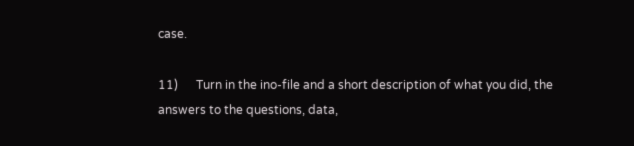case.

11)      Turn in the ino-file and a short description of what you did, the answers to the questions, data,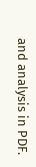and analysis in PDF.